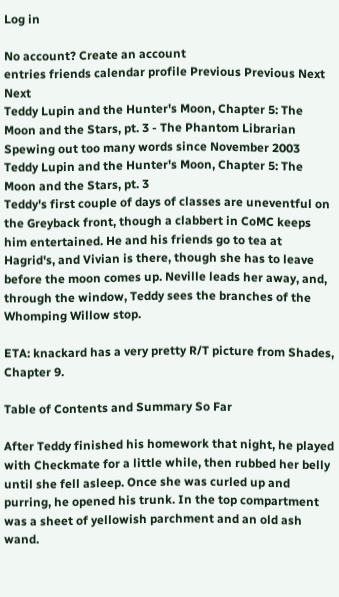Log in

No account? Create an account
entries friends calendar profile Previous Previous Next Next
Teddy Lupin and the Hunter's Moon, Chapter 5: The Moon and the Stars, pt. 3 - The Phantom Librarian
Spewing out too many words since November 2003
Teddy Lupin and the Hunter's Moon, Chapter 5: The Moon and the Stars, pt. 3
Teddy's first couple of days of classes are uneventful on the Greyback front, though a clabbert in CoMC keeps him entertained. He and his friends go to tea at Hagrid's, and Vivian is there, though she has to leave before the moon comes up. Neville leads her away, and, through the window, Teddy sees the branches of the Whomping Willow stop.

ETA: knackard has a very pretty R/T picture from Shades, Chapter 9.

Table of Contents and Summary So Far

After Teddy finished his homework that night, he played with Checkmate for a little while, then rubbed her belly until she fell asleep. Once she was curled up and purring, he opened his trunk. In the top compartment was a sheet of yellowish parchment and an old ash wand.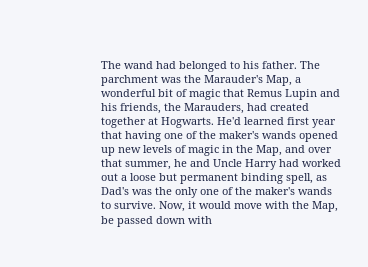The wand had belonged to his father. The parchment was the Marauder's Map, a wonderful bit of magic that Remus Lupin and his friends, the Marauders, had created together at Hogwarts. He'd learned first year that having one of the maker's wands opened up new levels of magic in the Map, and over that summer, he and Uncle Harry had worked out a loose but permanent binding spell, as Dad's was the only one of the maker's wands to survive. Now, it would move with the Map, be passed down with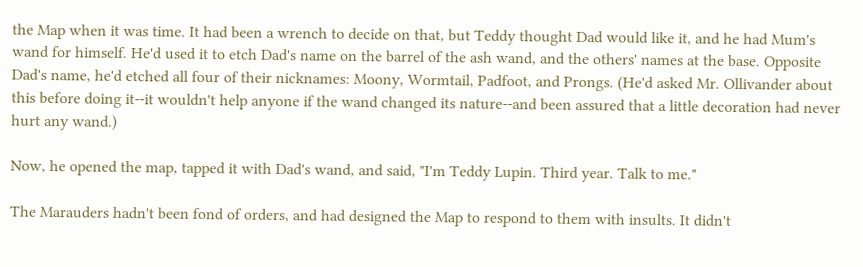the Map when it was time. It had been a wrench to decide on that, but Teddy thought Dad would like it, and he had Mum's wand for himself. He'd used it to etch Dad's name on the barrel of the ash wand, and the others' names at the base. Opposite Dad's name, he'd etched all four of their nicknames: Moony, Wormtail, Padfoot, and Prongs. (He'd asked Mr. Ollivander about this before doing it--it wouldn't help anyone if the wand changed its nature--and been assured that a little decoration had never hurt any wand.)

Now, he opened the map, tapped it with Dad's wand, and said, "I'm Teddy Lupin. Third year. Talk to me."

The Marauders hadn't been fond of orders, and had designed the Map to respond to them with insults. It didn't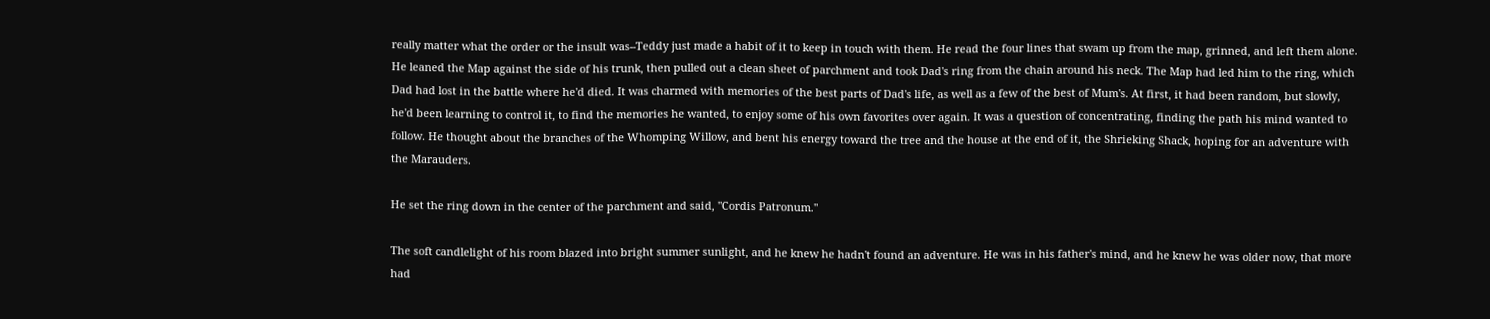really matter what the order or the insult was--Teddy just made a habit of it to keep in touch with them. He read the four lines that swam up from the map, grinned, and left them alone. He leaned the Map against the side of his trunk, then pulled out a clean sheet of parchment and took Dad's ring from the chain around his neck. The Map had led him to the ring, which Dad had lost in the battle where he'd died. It was charmed with memories of the best parts of Dad's life, as well as a few of the best of Mum's. At first, it had been random, but slowly, he'd been learning to control it, to find the memories he wanted, to enjoy some of his own favorites over again. It was a question of concentrating, finding the path his mind wanted to follow. He thought about the branches of the Whomping Willow, and bent his energy toward the tree and the house at the end of it, the Shrieking Shack, hoping for an adventure with the Marauders.

He set the ring down in the center of the parchment and said, "Cordis Patronum."

The soft candlelight of his room blazed into bright summer sunlight, and he knew he hadn't found an adventure. He was in his father's mind, and he knew he was older now, that more had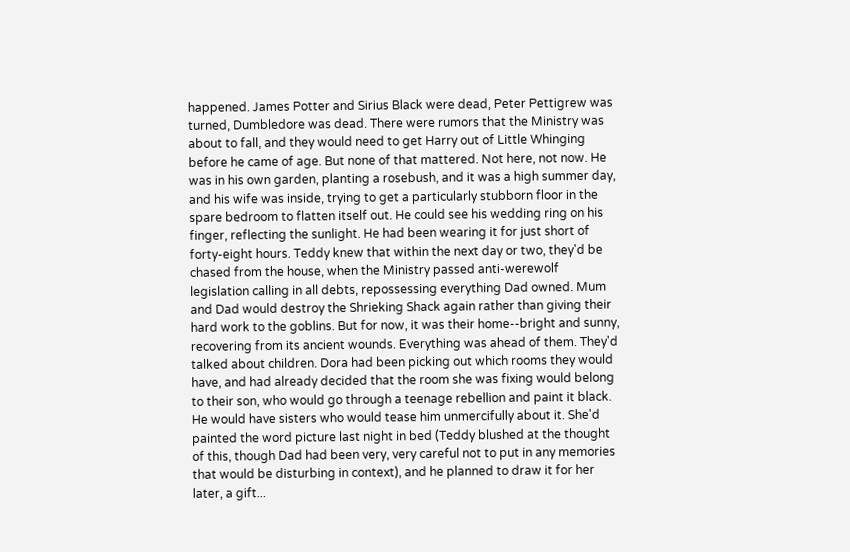happened. James Potter and Sirius Black were dead, Peter Pettigrew was turned, Dumbledore was dead. There were rumors that the Ministry was about to fall, and they would need to get Harry out of Little Whinging before he came of age. But none of that mattered. Not here, not now. He was in his own garden, planting a rosebush, and it was a high summer day, and his wife was inside, trying to get a particularly stubborn floor in the spare bedroom to flatten itself out. He could see his wedding ring on his finger, reflecting the sunlight. He had been wearing it for just short of forty-eight hours. Teddy knew that within the next day or two, they'd be chased from the house, when the Ministry passed anti-werewolf legislation calling in all debts, repossessing everything Dad owned. Mum and Dad would destroy the Shrieking Shack again rather than giving their hard work to the goblins. But for now, it was their home--bright and sunny, recovering from its ancient wounds. Everything was ahead of them. They'd talked about children. Dora had been picking out which rooms they would have, and had already decided that the room she was fixing would belong to their son, who would go through a teenage rebellion and paint it black. He would have sisters who would tease him unmercifully about it. She'd painted the word picture last night in bed (Teddy blushed at the thought of this, though Dad had been very, very careful not to put in any memories that would be disturbing in context), and he planned to draw it for her later, a gift...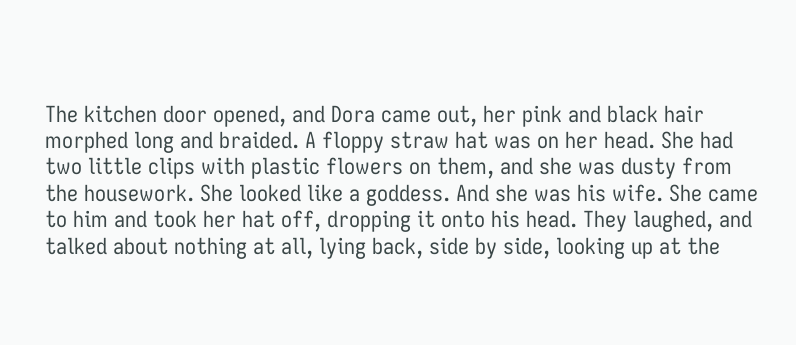The kitchen door opened, and Dora came out, her pink and black hair morphed long and braided. A floppy straw hat was on her head. She had two little clips with plastic flowers on them, and she was dusty from the housework. She looked like a goddess. And she was his wife. She came to him and took her hat off, dropping it onto his head. They laughed, and talked about nothing at all, lying back, side by side, looking up at the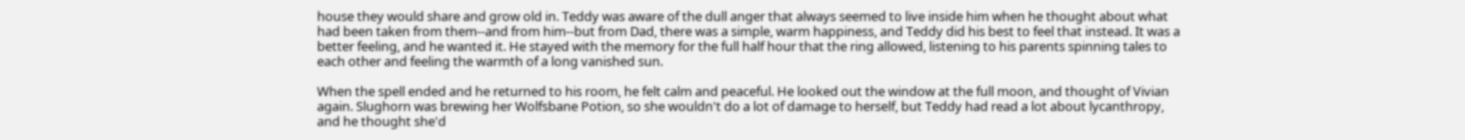house they would share and grow old in. Teddy was aware of the dull anger that always seemed to live inside him when he thought about what had been taken from them--and from him--but from Dad, there was a simple, warm happiness, and Teddy did his best to feel that instead. It was a better feeling, and he wanted it. He stayed with the memory for the full half hour that the ring allowed, listening to his parents spinning tales to each other and feeling the warmth of a long vanished sun.

When the spell ended and he returned to his room, he felt calm and peaceful. He looked out the window at the full moon, and thought of Vivian again. Slughorn was brewing her Wolfsbane Potion, so she wouldn't do a lot of damage to herself, but Teddy had read a lot about lycanthropy, and he thought she'd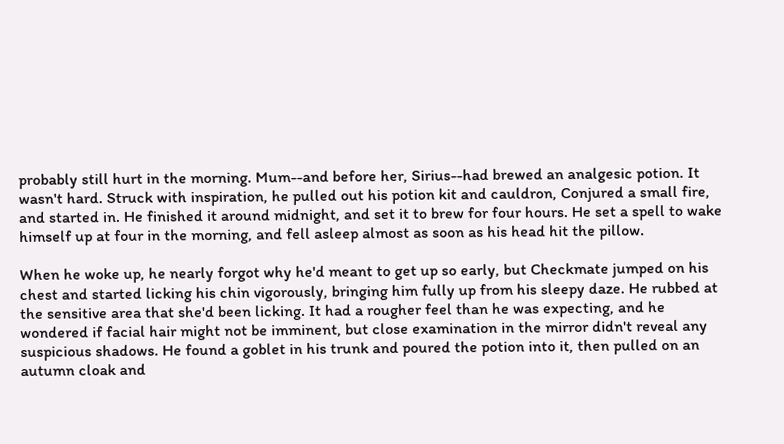probably still hurt in the morning. Mum--and before her, Sirius--had brewed an analgesic potion. It wasn't hard. Struck with inspiration, he pulled out his potion kit and cauldron, Conjured a small fire, and started in. He finished it around midnight, and set it to brew for four hours. He set a spell to wake himself up at four in the morning, and fell asleep almost as soon as his head hit the pillow.

When he woke up, he nearly forgot why he'd meant to get up so early, but Checkmate jumped on his chest and started licking his chin vigorously, bringing him fully up from his sleepy daze. He rubbed at the sensitive area that she'd been licking. It had a rougher feel than he was expecting, and he wondered if facial hair might not be imminent, but close examination in the mirror didn't reveal any suspicious shadows. He found a goblet in his trunk and poured the potion into it, then pulled on an autumn cloak and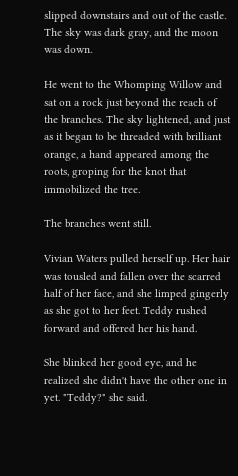slipped downstairs and out of the castle. The sky was dark gray, and the moon was down.

He went to the Whomping Willow and sat on a rock just beyond the reach of the branches. The sky lightened, and just as it began to be threaded with brilliant orange, a hand appeared among the roots, groping for the knot that immobilized the tree.

The branches went still.

Vivian Waters pulled herself up. Her hair was tousled and fallen over the scarred half of her face, and she limped gingerly as she got to her feet. Teddy rushed forward and offered her his hand.

She blinked her good eye, and he realized she didn't have the other one in yet. "Teddy?" she said.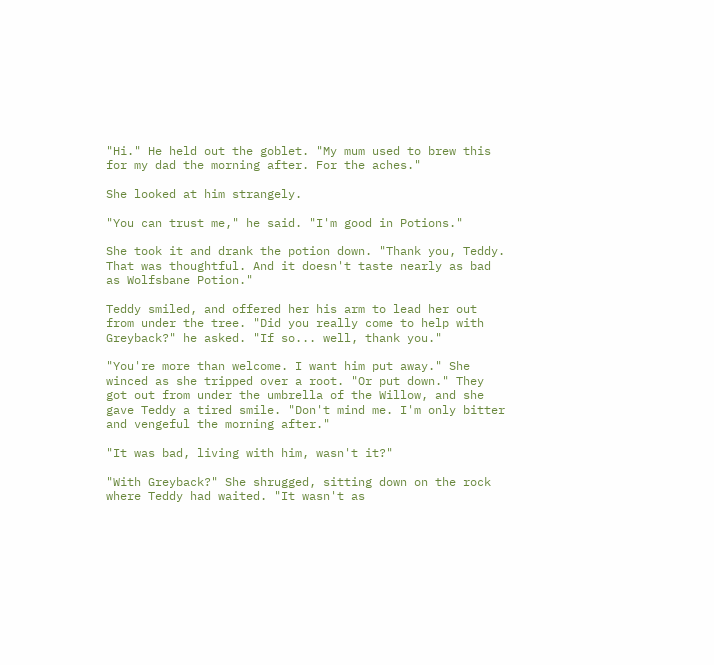"Hi." He held out the goblet. "My mum used to brew this for my dad the morning after. For the aches."

She looked at him strangely.

"You can trust me," he said. "I'm good in Potions."

She took it and drank the potion down. "Thank you, Teddy. That was thoughtful. And it doesn't taste nearly as bad as Wolfsbane Potion."

Teddy smiled, and offered her his arm to lead her out from under the tree. "Did you really come to help with Greyback?" he asked. "If so... well, thank you."

"You're more than welcome. I want him put away." She winced as she tripped over a root. "Or put down." They got out from under the umbrella of the Willow, and she gave Teddy a tired smile. "Don't mind me. I'm only bitter and vengeful the morning after."

"It was bad, living with him, wasn't it?"

"With Greyback?" She shrugged, sitting down on the rock where Teddy had waited. "It wasn't as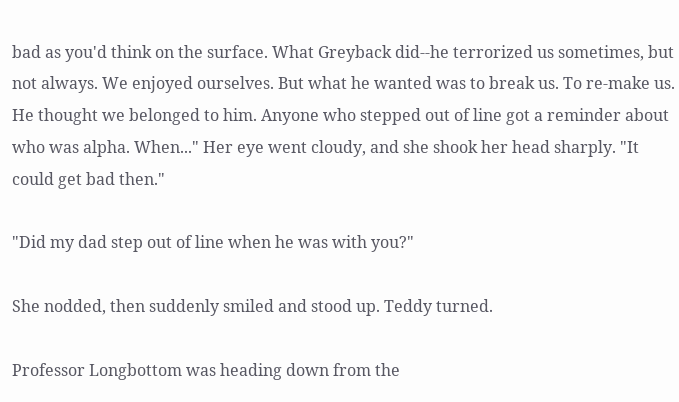bad as you'd think on the surface. What Greyback did--he terrorized us sometimes, but not always. We enjoyed ourselves. But what he wanted was to break us. To re-make us. He thought we belonged to him. Anyone who stepped out of line got a reminder about who was alpha. When..." Her eye went cloudy, and she shook her head sharply. "It could get bad then."

"Did my dad step out of line when he was with you?"

She nodded, then suddenly smiled and stood up. Teddy turned.

Professor Longbottom was heading down from the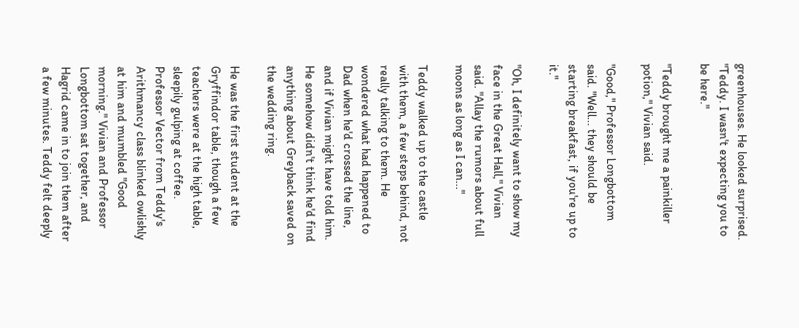greenhouses. He looked surprised. "Teddy. I wasn't expecting you to be here."

"Teddy brought me a painkiller potion," Vivian said.

"Good," Professor Longbottom said. "Well... they should be starting breakfast, if you're up to it."

"Oh, I definitely want to show my face in the Great Hall," Vivian said. "Allay the rumors about full moons as long as I can..."

Teddy walked up to the castle with them, a few steps behind, not really talking to them. He wondered what had happened to Dad when he'd crossed the line, and if Vivian might have told him. He somehow didn't think he'd find anything about Greyback saved on the wedding ring.

He was the first student at the Gryffindor table, though a few teachers were at the high table, sleepily gulping at coffee. Professor Vector from Teddy's Arithmancy class blinked owlishly at him and mumbled "Good morning." Vivian and Professor Longbottom sat together, and Hagrid came in to join them after a few minutes. Teddy felt deeply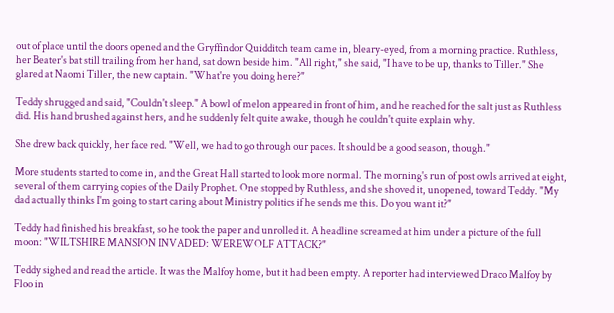out of place until the doors opened and the Gryffindor Quidditch team came in, bleary-eyed, from a morning practice. Ruthless, her Beater's bat still trailing from her hand, sat down beside him. "All right," she said, "I have to be up, thanks to Tiller." She glared at Naomi Tiller, the new captain. "What're you doing here?"

Teddy shrugged and said, "Couldn't sleep." A bowl of melon appeared in front of him, and he reached for the salt just as Ruthless did. His hand brushed against hers, and he suddenly felt quite awake, though he couldn't quite explain why.

She drew back quickly, her face red. "Well, we had to go through our paces. It should be a good season, though."

More students started to come in, and the Great Hall started to look more normal. The morning's run of post owls arrived at eight, several of them carrying copies of the Daily Prophet. One stopped by Ruthless, and she shoved it, unopened, toward Teddy. "My dad actually thinks I'm going to start caring about Ministry politics if he sends me this. Do you want it?"

Teddy had finished his breakfast, so he took the paper and unrolled it. A headline screamed at him under a picture of the full moon: "WILTSHIRE MANSION INVADED: WEREWOLF ATTACK?"

Teddy sighed and read the article. It was the Malfoy home, but it had been empty. A reporter had interviewed Draco Malfoy by Floo in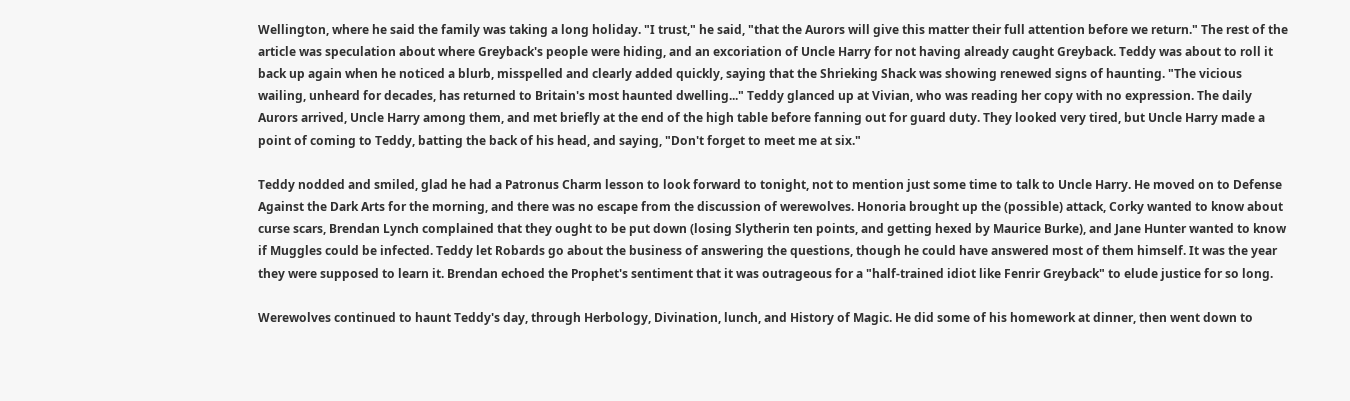Wellington, where he said the family was taking a long holiday. "I trust," he said, "that the Aurors will give this matter their full attention before we return." The rest of the article was speculation about where Greyback's people were hiding, and an excoriation of Uncle Harry for not having already caught Greyback. Teddy was about to roll it back up again when he noticed a blurb, misspelled and clearly added quickly, saying that the Shrieking Shack was showing renewed signs of haunting. "The vicious wailing, unheard for decades, has returned to Britain's most haunted dwelling..." Teddy glanced up at Vivian, who was reading her copy with no expression. The daily Aurors arrived, Uncle Harry among them, and met briefly at the end of the high table before fanning out for guard duty. They looked very tired, but Uncle Harry made a point of coming to Teddy, batting the back of his head, and saying, "Don't forget to meet me at six."

Teddy nodded and smiled, glad he had a Patronus Charm lesson to look forward to tonight, not to mention just some time to talk to Uncle Harry. He moved on to Defense Against the Dark Arts for the morning, and there was no escape from the discussion of werewolves. Honoria brought up the (possible) attack, Corky wanted to know about curse scars, Brendan Lynch complained that they ought to be put down (losing Slytherin ten points, and getting hexed by Maurice Burke), and Jane Hunter wanted to know if Muggles could be infected. Teddy let Robards go about the business of answering the questions, though he could have answered most of them himself. It was the year they were supposed to learn it. Brendan echoed the Prophet's sentiment that it was outrageous for a "half-trained idiot like Fenrir Greyback" to elude justice for so long.

Werewolves continued to haunt Teddy's day, through Herbology, Divination, lunch, and History of Magic. He did some of his homework at dinner, then went down to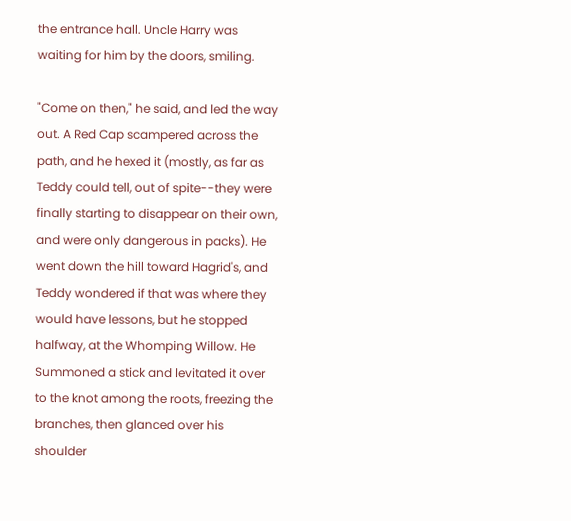the entrance hall. Uncle Harry was waiting for him by the doors, smiling.

"Come on then," he said, and led the way out. A Red Cap scampered across the path, and he hexed it (mostly, as far as Teddy could tell, out of spite--they were finally starting to disappear on their own, and were only dangerous in packs). He went down the hill toward Hagrid's, and Teddy wondered if that was where they would have lessons, but he stopped halfway, at the Whomping Willow. He Summoned a stick and levitated it over to the knot among the roots, freezing the branches, then glanced over his shoulder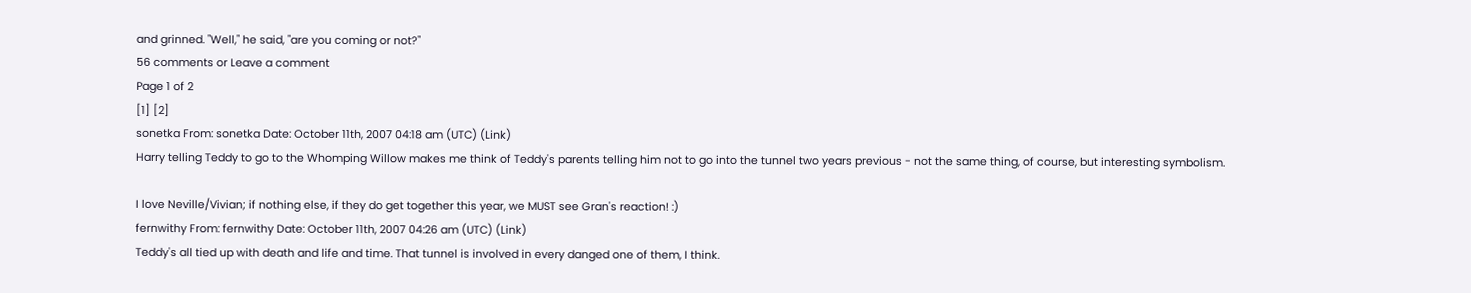and grinned. "Well," he said, "are you coming or not?"
56 comments or Leave a comment
Page 1 of 2
[1] [2]
sonetka From: sonetka Date: October 11th, 2007 04:18 am (UTC) (Link)
Harry telling Teddy to go to the Whomping Willow makes me think of Teddy's parents telling him not to go into the tunnel two years previous - not the same thing, of course, but interesting symbolism.

I love Neville/Vivian; if nothing else, if they do get together this year, we MUST see Gran's reaction! :)
fernwithy From: fernwithy Date: October 11th, 2007 04:26 am (UTC) (Link)
Teddy's all tied up with death and life and time. That tunnel is involved in every danged one of them, I think.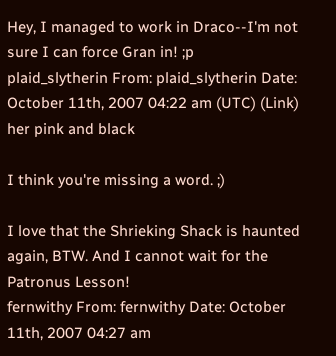Hey, I managed to work in Draco--I'm not sure I can force Gran in! ;p
plaid_slytherin From: plaid_slytherin Date: October 11th, 2007 04:22 am (UTC) (Link)
her pink and black

I think you're missing a word. ;)

I love that the Shrieking Shack is haunted again, BTW. And I cannot wait for the Patronus Lesson!
fernwithy From: fernwithy Date: October 11th, 2007 04:27 am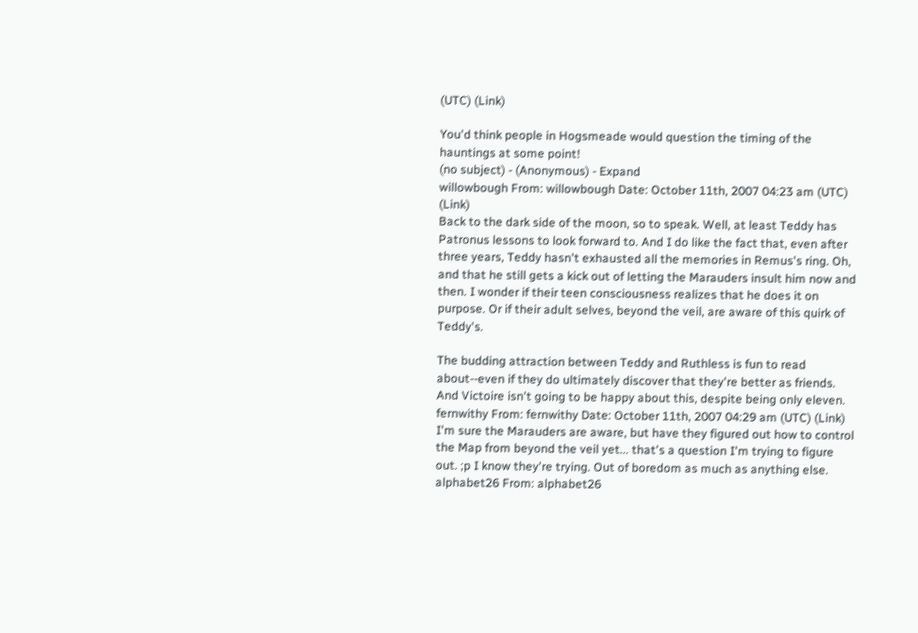(UTC) (Link)

You'd think people in Hogsmeade would question the timing of the hauntings at some point!
(no subject) - (Anonymous) - Expand
willowbough From: willowbough Date: October 11th, 2007 04:23 am (UTC) (Link)
Back to the dark side of the moon, so to speak. Well, at least Teddy has Patronus lessons to look forward to. And I do like the fact that, even after three years, Teddy hasn't exhausted all the memories in Remus's ring. Oh, and that he still gets a kick out of letting the Marauders insult him now and then. I wonder if their teen consciousness realizes that he does it on purpose. Or if their adult selves, beyond the veil, are aware of this quirk of Teddy's.

The budding attraction between Teddy and Ruthless is fun to read about--even if they do ultimately discover that they're better as friends. And Victoire isn't going to be happy about this, despite being only eleven.
fernwithy From: fernwithy Date: October 11th, 2007 04:29 am (UTC) (Link)
I'm sure the Marauders are aware, but have they figured out how to control the Map from beyond the veil yet... that's a question I'm trying to figure out. ;p I know they're trying. Out of boredom as much as anything else.
alphabet26 From: alphabet26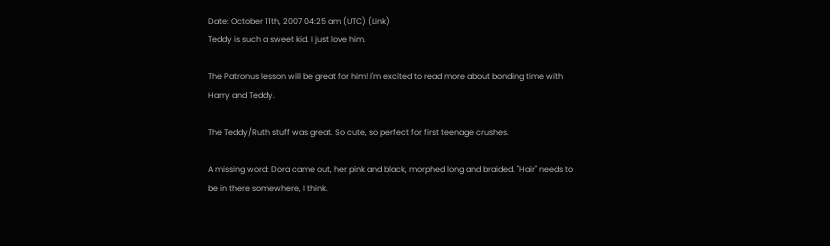Date: October 11th, 2007 04:25 am (UTC) (Link)
Teddy is such a sweet kid. I just love him.

The Patronus lesson will be great for him! I'm excited to read more about bonding time with Harry and Teddy.

The Teddy/Ruth stuff was great. So cute, so perfect for first teenage crushes.

A missing word: Dora came out, her pink and black, morphed long and braided. "Hair" needs to be in there somewhere, I think.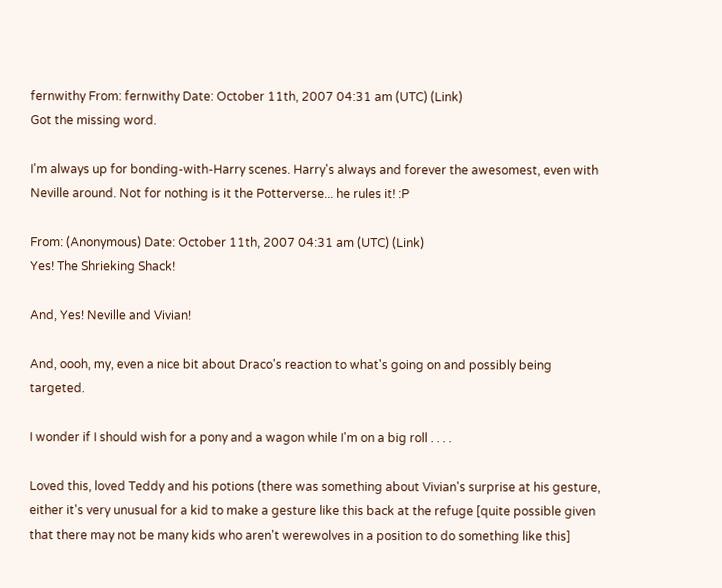fernwithy From: fernwithy Date: October 11th, 2007 04:31 am (UTC) (Link)
Got the missing word.

I'm always up for bonding-with-Harry scenes. Harry's always and forever the awesomest, even with Neville around. Not for nothing is it the Potterverse... he rules it! :P

From: (Anonymous) Date: October 11th, 2007 04:31 am (UTC) (Link)
Yes! The Shrieking Shack!

And, Yes! Neville and Vivian!

And, oooh, my, even a nice bit about Draco's reaction to what's going on and possibly being targeted.

I wonder if I should wish for a pony and a wagon while I'm on a big roll . . . .

Loved this, loved Teddy and his potions (there was something about Vivian's surprise at his gesture, either it's very unusual for a kid to make a gesture like this back at the refuge [quite possible given that there may not be many kids who aren't werewolves in a position to do something like this]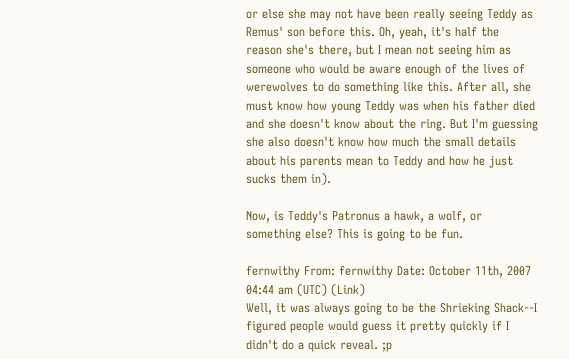or else she may not have been really seeing Teddy as Remus' son before this. Oh, yeah, it's half the reason she's there, but I mean not seeing him as someone who would be aware enough of the lives of werewolves to do something like this. After all, she must know how young Teddy was when his father died and she doesn't know about the ring. But I'm guessing she also doesn't know how much the small details about his parents mean to Teddy and how he just sucks them in).

Now, is Teddy's Patronus a hawk, a wolf, or something else? This is going to be fun.

fernwithy From: fernwithy Date: October 11th, 2007 04:44 am (UTC) (Link)
Well, it was always going to be the Shrieking Shack--I figured people would guess it pretty quickly if I didn't do a quick reveal. ;p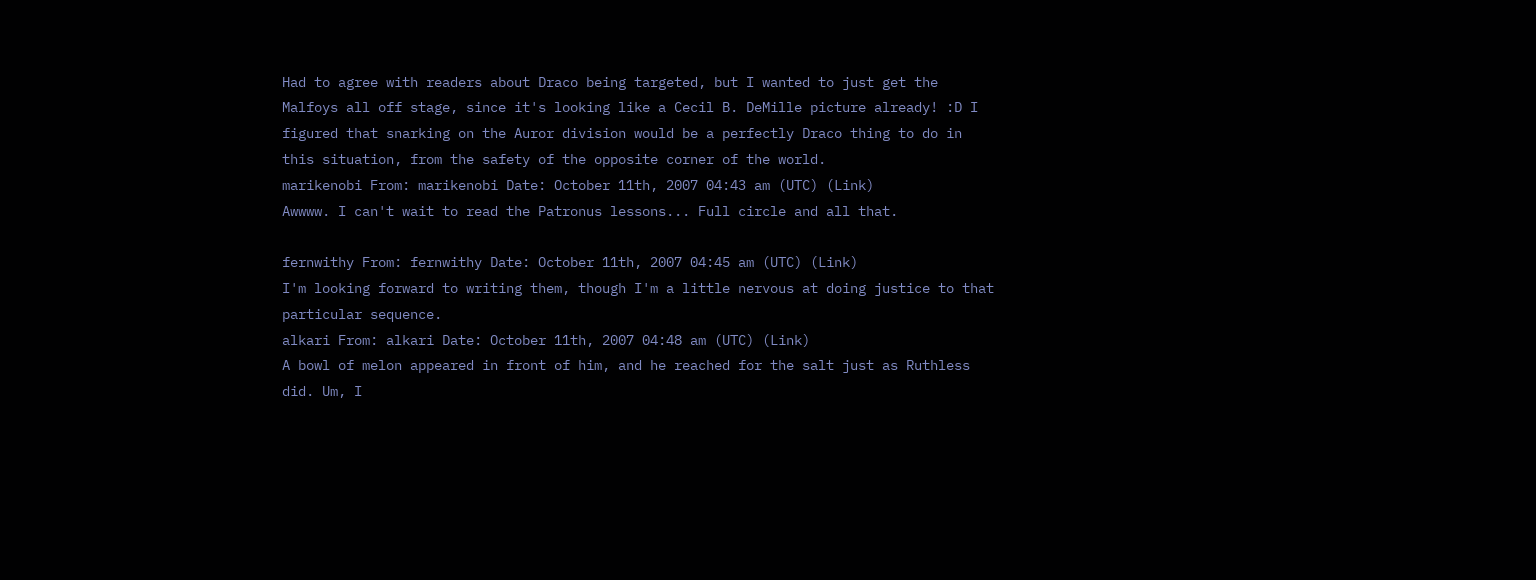Had to agree with readers about Draco being targeted, but I wanted to just get the Malfoys all off stage, since it's looking like a Cecil B. DeMille picture already! :D I figured that snarking on the Auror division would be a perfectly Draco thing to do in this situation, from the safety of the opposite corner of the world.
marikenobi From: marikenobi Date: October 11th, 2007 04:43 am (UTC) (Link)
Awwww. I can't wait to read the Patronus lessons... Full circle and all that.

fernwithy From: fernwithy Date: October 11th, 2007 04:45 am (UTC) (Link)
I'm looking forward to writing them, though I'm a little nervous at doing justice to that particular sequence.
alkari From: alkari Date: October 11th, 2007 04:48 am (UTC) (Link)
A bowl of melon appeared in front of him, and he reached for the salt just as Ruthless did. Um, I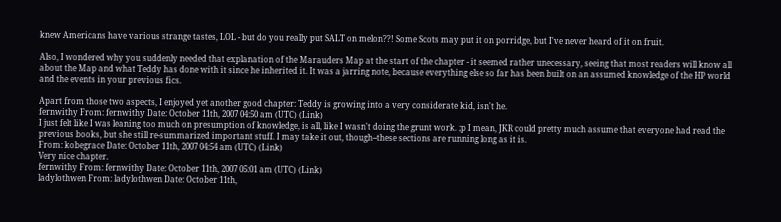knew Americans have various strange tastes, LOL - but do you really put SALT on melon??! Some Scots may put it on porridge, but I've never heard of it on fruit.

Also, I wondered why you suddenly needed that explanation of the Marauders Map at the start of the chapter - it seemed rather unecessary, seeing that most readers will know all about the Map and what Teddy has done with it since he inherited it. It was a jarring note, because everything else so far has been built on an assumed knowledge of the HP world and the events in your previous fics.

Apart from those two aspects, I enjoyed yet another good chapter: Teddy is growing into a very considerate kid, isn't he.
fernwithy From: fernwithy Date: October 11th, 2007 04:50 am (UTC) (Link)
I just felt like I was leaning too much on presumption of knowledge, is all, like I wasn't doing the grunt work. ;p I mean, JKR could pretty much assume that everyone had read the previous books, but she still re-summarized important stuff. I may take it out, though--these sections are running long as it is.
From: kobegrace Date: October 11th, 2007 04:54 am (UTC) (Link)
Very nice chapter.
fernwithy From: fernwithy Date: October 11th, 2007 05:01 am (UTC) (Link)
ladylothwen From: ladylothwen Date: October 11th,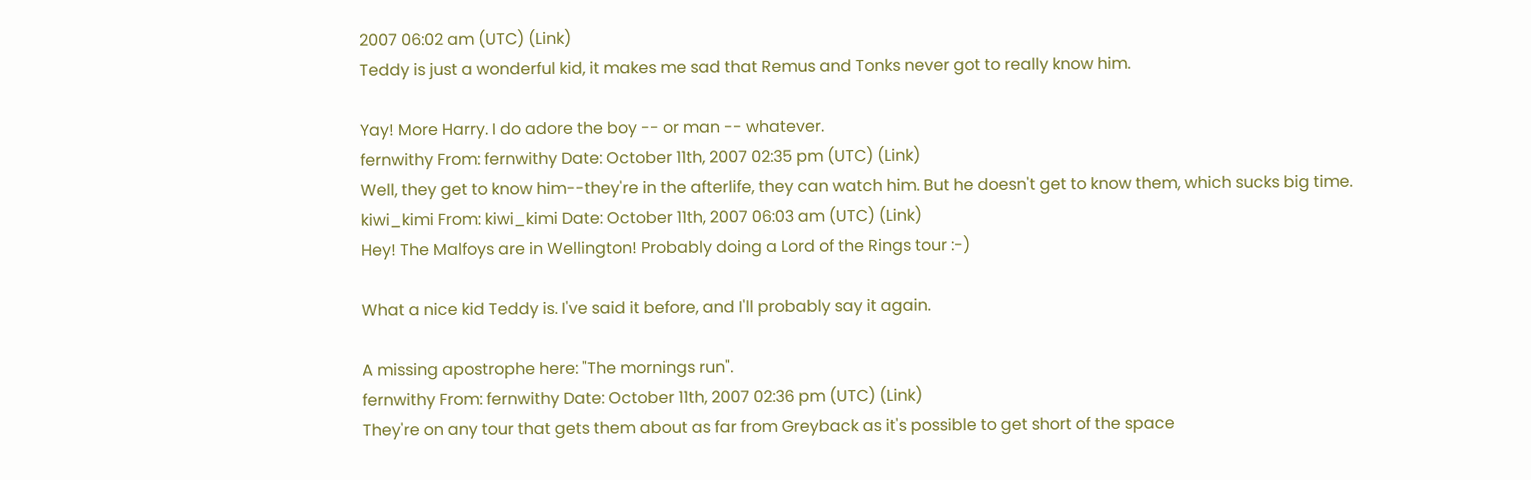2007 06:02 am (UTC) (Link)
Teddy is just a wonderful kid, it makes me sad that Remus and Tonks never got to really know him.

Yay! More Harry. I do adore the boy -- or man -- whatever.
fernwithy From: fernwithy Date: October 11th, 2007 02:35 pm (UTC) (Link)
Well, they get to know him--they're in the afterlife, they can watch him. But he doesn't get to know them, which sucks big time.
kiwi_kimi From: kiwi_kimi Date: October 11th, 2007 06:03 am (UTC) (Link)
Hey! The Malfoys are in Wellington! Probably doing a Lord of the Rings tour :-)

What a nice kid Teddy is. I've said it before, and I'll probably say it again.

A missing apostrophe here: "The mornings run".
fernwithy From: fernwithy Date: October 11th, 2007 02:36 pm (UTC) (Link)
They're on any tour that gets them about as far from Greyback as it's possible to get short of the space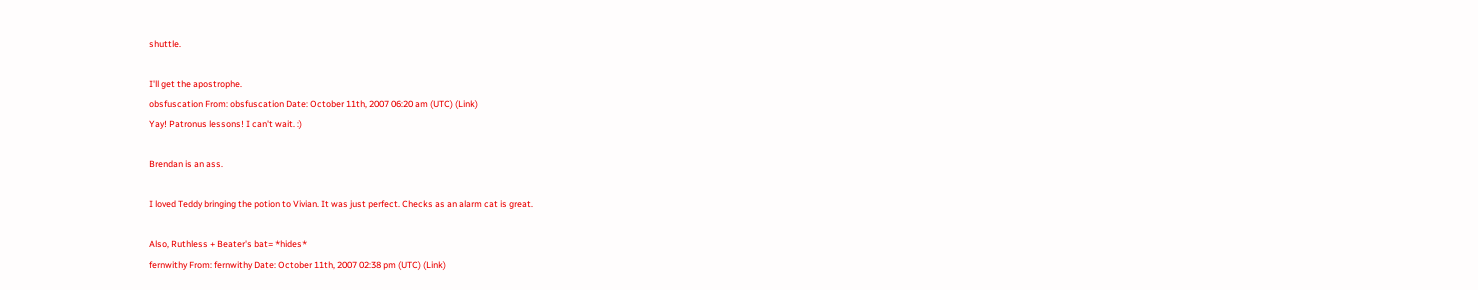shuttle.

I'll get the apostrophe.
obsfuscation From: obsfuscation Date: October 11th, 2007 06:20 am (UTC) (Link)
Yay! Patronus lessons! I can't wait. :)

Brendan is an ass.

I loved Teddy bringing the potion to Vivian. It was just perfect. Checks as an alarm cat is great.

Also, Ruthless + Beater's bat= *hides*
fernwithy From: fernwithy Date: October 11th, 2007 02:38 pm (UTC) (Link)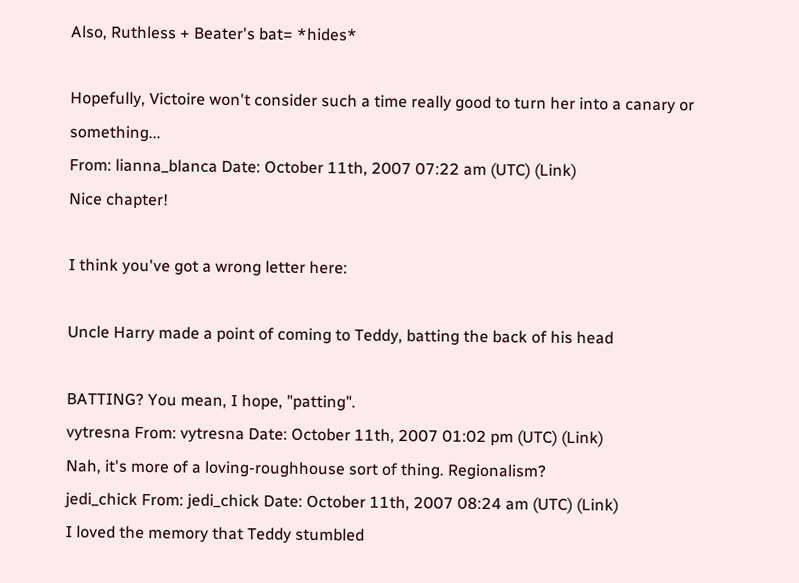Also, Ruthless + Beater's bat= *hides*

Hopefully, Victoire won't consider such a time really good to turn her into a canary or something...
From: lianna_blanca Date: October 11th, 2007 07:22 am (UTC) (Link)
Nice chapter!

I think you've got a wrong letter here:

Uncle Harry made a point of coming to Teddy, batting the back of his head

BATTING? You mean, I hope, "patting".
vytresna From: vytresna Date: October 11th, 2007 01:02 pm (UTC) (Link)
Nah, it's more of a loving-roughhouse sort of thing. Regionalism?
jedi_chick From: jedi_chick Date: October 11th, 2007 08:24 am (UTC) (Link)
I loved the memory that Teddy stumbled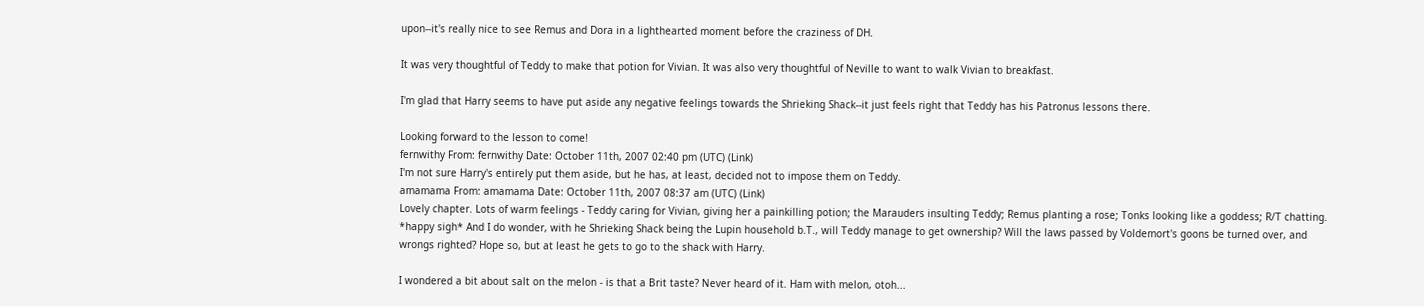upon--it's really nice to see Remus and Dora in a lighthearted moment before the craziness of DH.

It was very thoughtful of Teddy to make that potion for Vivian. It was also very thoughtful of Neville to want to walk Vivian to breakfast.

I'm glad that Harry seems to have put aside any negative feelings towards the Shrieking Shack--it just feels right that Teddy has his Patronus lessons there.

Looking forward to the lesson to come!
fernwithy From: fernwithy Date: October 11th, 2007 02:40 pm (UTC) (Link)
I'm not sure Harry's entirely put them aside, but he has, at least, decided not to impose them on Teddy.
amamama From: amamama Date: October 11th, 2007 08:37 am (UTC) (Link)
Lovely chapter. Lots of warm feelings - Teddy caring for Vivian, giving her a painkilling potion; the Marauders insulting Teddy; Remus planting a rose; Tonks looking like a goddess; R/T chatting. *happy sigh* And I do wonder, with he Shrieking Shack being the Lupin household b.T., will Teddy manage to get ownership? Will the laws passed by Voldemort's goons be turned over, and wrongs righted? Hope so, but at least he gets to go to the shack with Harry.

I wondered a bit about salt on the melon - is that a Brit taste? Never heard of it. Ham with melon, otoh...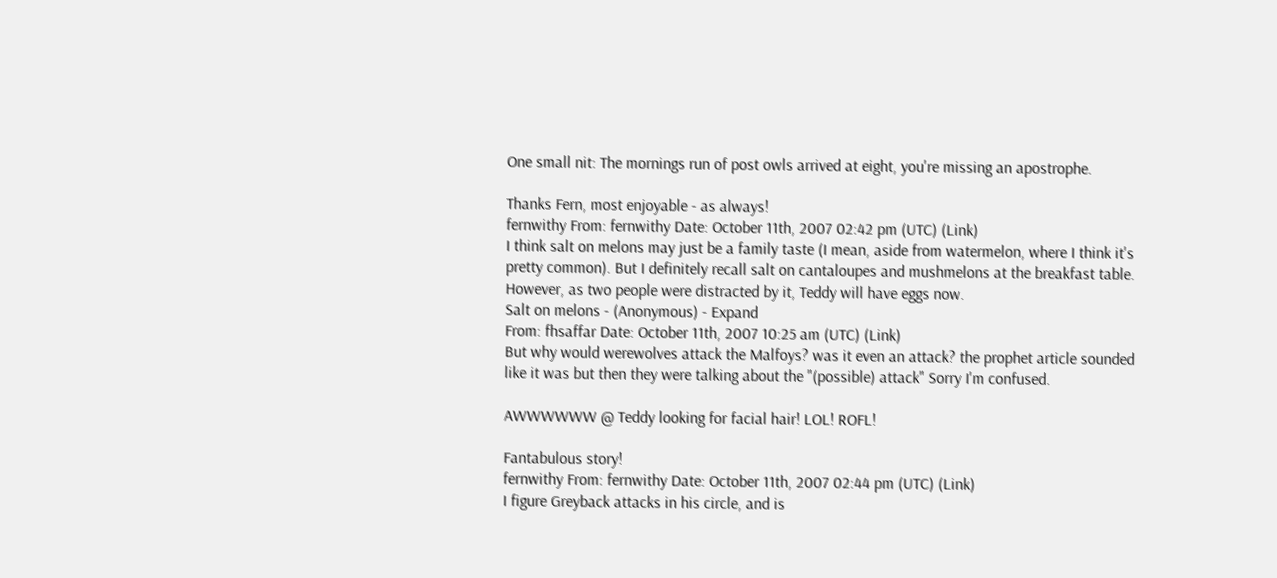One small nit: The mornings run of post owls arrived at eight, you're missing an apostrophe.

Thanks Fern, most enjoyable - as always!
fernwithy From: fernwithy Date: October 11th, 2007 02:42 pm (UTC) (Link)
I think salt on melons may just be a family taste (I mean, aside from watermelon, where I think it's pretty common). But I definitely recall salt on cantaloupes and mushmelons at the breakfast table. However, as two people were distracted by it, Teddy will have eggs now.
Salt on melons - (Anonymous) - Expand
From: fhsaffar Date: October 11th, 2007 10:25 am (UTC) (Link)
But why would werewolves attack the Malfoys? was it even an attack? the prophet article sounded like it was but then they were talking about the "(possible) attack" Sorry I'm confused.

AWWWWWW @ Teddy looking for facial hair! LOL! ROFL!

Fantabulous story!
fernwithy From: fernwithy Date: October 11th, 2007 02:44 pm (UTC) (Link)
I figure Greyback attacks in his circle, and is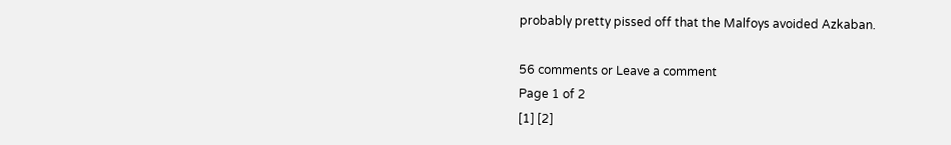probably pretty pissed off that the Malfoys avoided Azkaban.

56 comments or Leave a comment
Page 1 of 2
[1] [2]